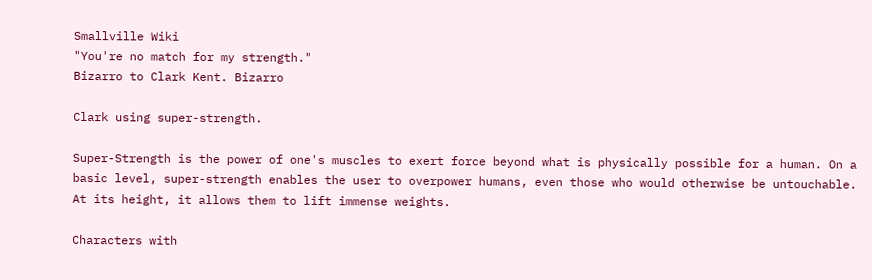Smallville Wiki
"You're no match for my strength."
Bizarro to Clark Kent. Bizarro

Clark using super-strength.

Super-Strength is the power of one's muscles to exert force beyond what is physically possible for a human. On a basic level, super-strength enables the user to overpower humans, even those who would otherwise be untouchable. At its height, it allows them to lift immense weights.

Characters with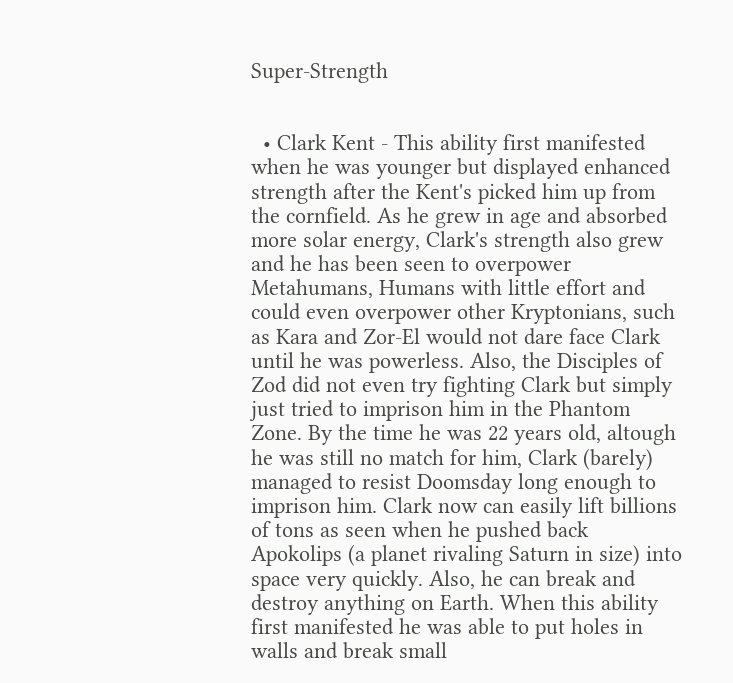Super-Strength


  • Clark Kent - This ability first manifested when he was younger but displayed enhanced strength after the Kent's picked him up from the cornfield. As he grew in age and absorbed more solar energy, Clark's strength also grew and he has been seen to overpower Metahumans, Humans with little effort and could even overpower other Kryptonians, such as Kara and Zor-El would not dare face Clark until he was powerless. Also, the Disciples of Zod did not even try fighting Clark but simply just tried to imprison him in the Phantom Zone. By the time he was 22 years old, altough he was still no match for him, Clark (barely) managed to resist Doomsday long enough to imprison him. Clark now can easily lift billions of tons as seen when he pushed back Apokolips (a planet rivaling Saturn in size) into space very quickly. Also, he can break and destroy anything on Earth. When this ability first manifested he was able to put holes in walls and break small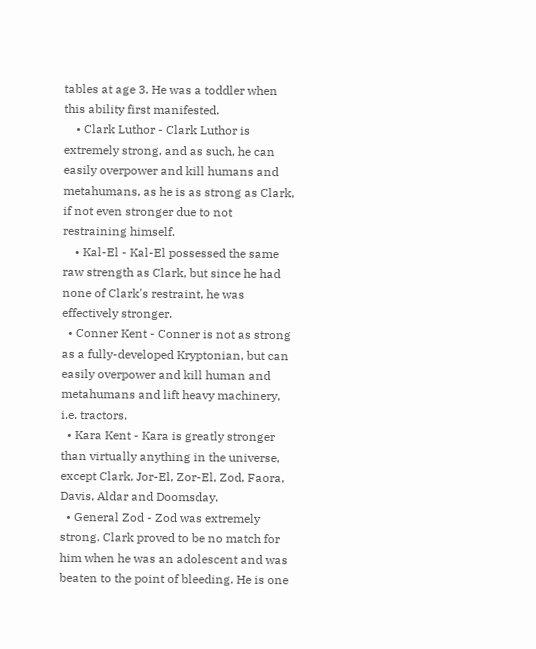tables at age 3. He was a toddler when this ability first manifested.
    • Clark Luthor - Clark Luthor is extremely strong, and as such, he can easily overpower and kill humans and metahumans, as he is as strong as Clark, if not even stronger due to not restraining himself.
    • Kal-El - Kal-El possessed the same raw strength as Clark, but since he had none of Clark's restraint, he was effectively stronger.
  • Conner Kent - Conner is not as strong as a fully-developed Kryptonian, but can easily overpower and kill human and metahumans and lift heavy machinery, i.e. tractors.
  • Kara Kent - Kara is greatly stronger than virtually anything in the universe, except Clark, Jor-El, Zor-El, Zod, Faora, Davis, Aldar and Doomsday.
  • General Zod - Zod was extremely strong. Clark proved to be no match for him when he was an adolescent and was beaten to the point of bleeding. He is one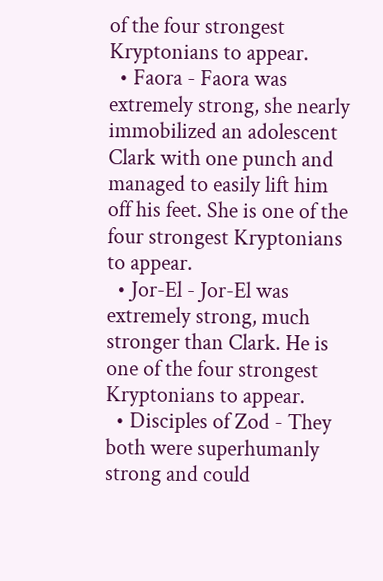of the four strongest Kryptonians to appear.
  • Faora - Faora was extremely strong, she nearly immobilized an adolescent Clark with one punch and managed to easily lift him off his feet. She is one of the four strongest Kryptonians to appear.
  • Jor-El - Jor-El was extremely strong, much stronger than Clark. He is one of the four strongest Kryptonians to appear.
  • Disciples of Zod - They both were superhumanly strong and could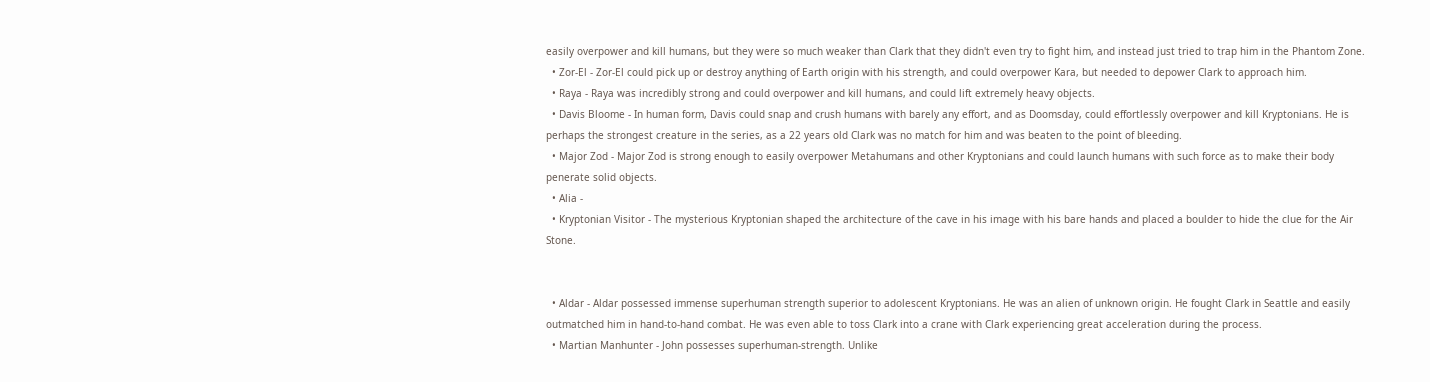easily overpower and kill humans, but they were so much weaker than Clark that they didn't even try to fight him, and instead just tried to trap him in the Phantom Zone.
  • Zor-El - Zor-El could pick up or destroy anything of Earth origin with his strength, and could overpower Kara, but needed to depower Clark to approach him.
  • Raya - Raya was incredibly strong and could overpower and kill humans, and could lift extremely heavy objects.
  • Davis Bloome - In human form, Davis could snap and crush humans with barely any effort, and as Doomsday, could effortlessly overpower and kill Kryptonians. He is perhaps the strongest creature in the series, as a 22 years old Clark was no match for him and was beaten to the point of bleeding.
  • Major Zod - Major Zod is strong enough to easily overpower Metahumans and other Kryptonians and could launch humans with such force as to make their body penerate solid objects.
  • Alia -
  • Kryptonian Visitor - The mysterious Kryptonian shaped the architecture of the cave in his image with his bare hands and placed a boulder to hide the clue for the Air Stone.


  • Aldar - Aldar possessed immense superhuman strength superior to adolescent Kryptonians. He was an alien of unknown origin. He fought Clark in Seattle and easily outmatched him in hand-to-hand combat. He was even able to toss Clark into a crane with Clark experiencing great acceleration during the process.
  • Martian Manhunter - John possesses superhuman-strength. Unlike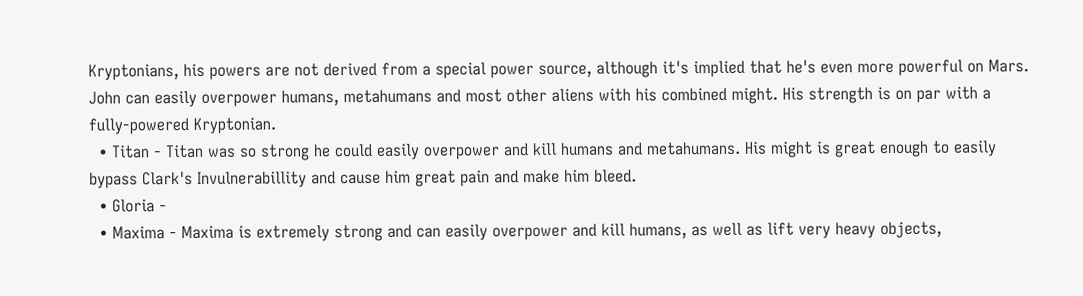Kryptonians, his powers are not derived from a special power source, although it's implied that he's even more powerful on Mars. John can easily overpower humans, metahumans and most other aliens with his combined might. His strength is on par with a fully-powered Kryptonian.
  • Titan - Titan was so strong he could easily overpower and kill humans and metahumans. His might is great enough to easily bypass Clark's Invulnerabillity and cause him great pain and make him bleed.
  • Gloria -
  • Maxima - Maxima is extremely strong and can easily overpower and kill humans, as well as lift very heavy objects,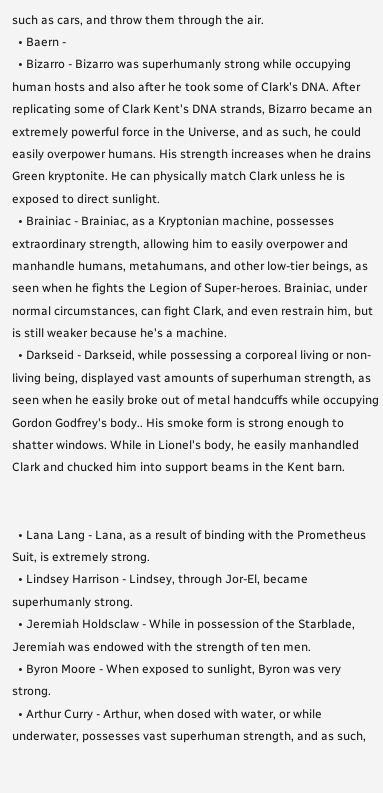such as cars, and throw them through the air.
  • Baern -
  • Bizarro - Bizarro was superhumanly strong while occupying human hosts and also after he took some of Clark's DNA. After replicating some of Clark Kent's DNA strands, Bizarro became an extremely powerful force in the Universe, and as such, he could easily overpower humans. His strength increases when he drains Green kryptonite. He can physically match Clark unless he is exposed to direct sunlight.
  • Brainiac - Brainiac, as a Kryptonian machine, possesses extraordinary strength, allowing him to easily overpower and manhandle humans, metahumans, and other low-tier beings, as seen when he fights the Legion of Super-heroes. Brainiac, under normal circumstances, can fight Clark, and even restrain him, but is still weaker because he's a machine.
  • Darkseid - Darkseid, while possessing a corporeal living or non-living being, displayed vast amounts of superhuman strength, as seen when he easily broke out of metal handcuffs while occupying Gordon Godfrey's body.. His smoke form is strong enough to shatter windows. While in Lionel's body, he easily manhandled Clark and chucked him into support beams in the Kent barn.


  • Lana Lang - Lana, as a result of binding with the Prometheus Suit, is extremely strong.
  • Lindsey Harrison - Lindsey, through Jor-El, became superhumanly strong.
  • Jeremiah Holdsclaw - While in possession of the Starblade, Jeremiah was endowed with the strength of ten men.
  • Byron Moore - When exposed to sunlight, Byron was very strong.
  • Arthur Curry - Arthur, when dosed with water, or while underwater, possesses vast superhuman strength, and as such,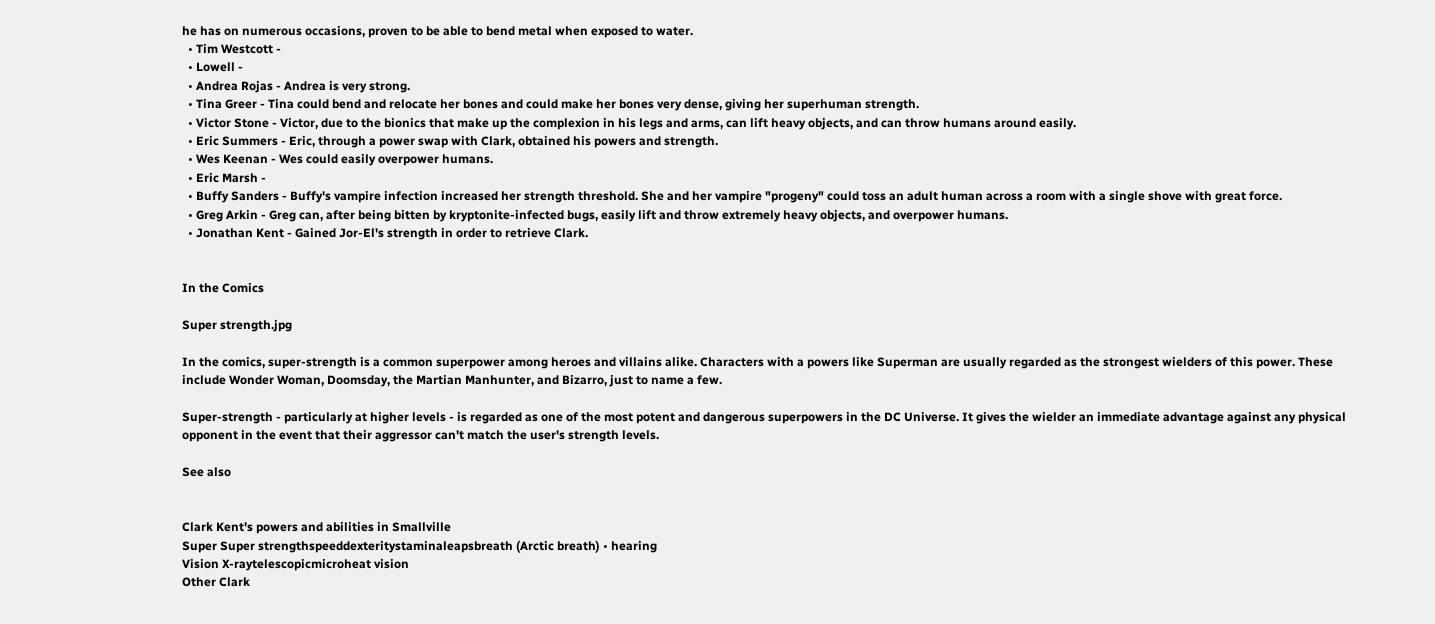he has on numerous occasions, proven to be able to bend metal when exposed to water.
  • Tim Westcott -
  • Lowell -
  • Andrea Rojas - Andrea is very strong.
  • Tina Greer - Tina could bend and relocate her bones and could make her bones very dense, giving her superhuman strength.
  • Victor Stone - Victor, due to the bionics that make up the complexion in his legs and arms, can lift heavy objects, and can throw humans around easily.
  • Eric Summers - Eric, through a power swap with Clark, obtained his powers and strength.
  • Wes Keenan - Wes could easily overpower humans.
  • Eric Marsh -
  • Buffy Sanders - Buffy's vampire infection increased her strength threshold. She and her vampire "progeny" could toss an adult human across a room with a single shove with great force.
  • Greg Arkin - Greg can, after being bitten by kryptonite-infected bugs, easily lift and throw extremely heavy objects, and overpower humans.
  • Jonathan Kent - Gained Jor-El's strength in order to retrieve Clark.


In the Comics

Super strength.jpg

In the comics, super-strength is a common superpower among heroes and villains alike. Characters with a powers like Superman are usually regarded as the strongest wielders of this power. These include Wonder Woman, Doomsday, the Martian Manhunter, and Bizarro, just to name a few.

Super-strength - particularly at higher levels - is regarded as one of the most potent and dangerous superpowers in the DC Universe. It gives the wielder an immediate advantage against any physical opponent in the event that their aggressor can't match the user's strength levels.

See also


Clark Kent's powers and abilities in Smallville
Super Super strengthspeeddexteritystaminaleapsbreath (Arctic breath) • hearing
Vision X-raytelescopicmicroheat vision
Other Clark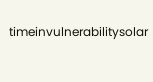timeinvulnerabilitysolar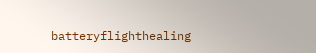batteryflighthealing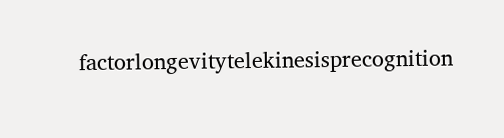factorlongevitytelekinesisprecognition